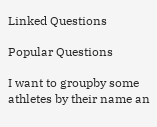Linked Questions

Popular Questions

I want to groupby some athletes by their name an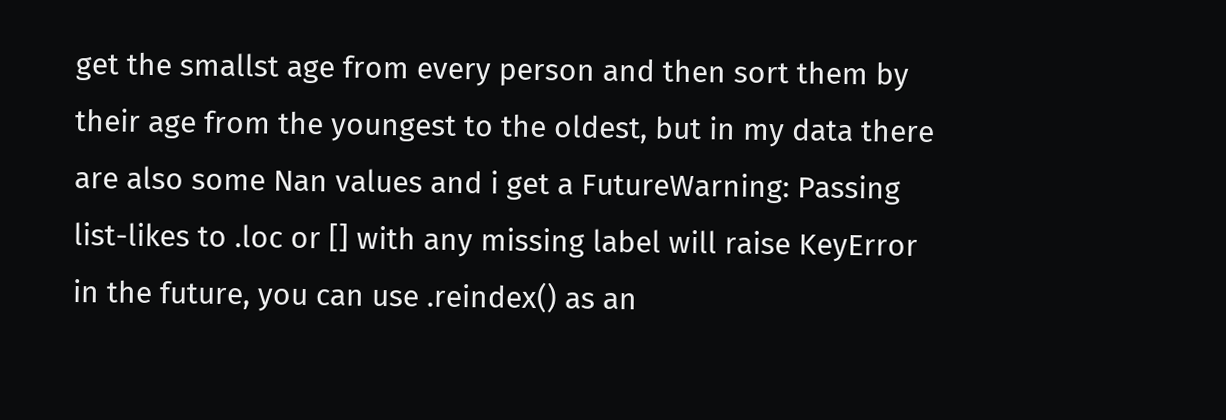get the smallst age from every person and then sort them by their age from the youngest to the oldest, but in my data there are also some Nan values and i get a FutureWarning: Passing list-likes to .loc or [] with any missing label will raise KeyError in the future, you can use .reindex() as an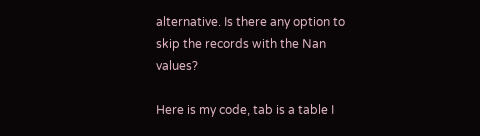alternative. Is there any option to skip the records with the Nan values?

Here is my code, tab is a table I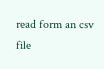read form an csv file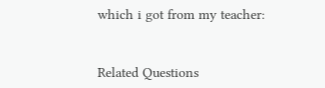which i got from my teacher:


Related Questions